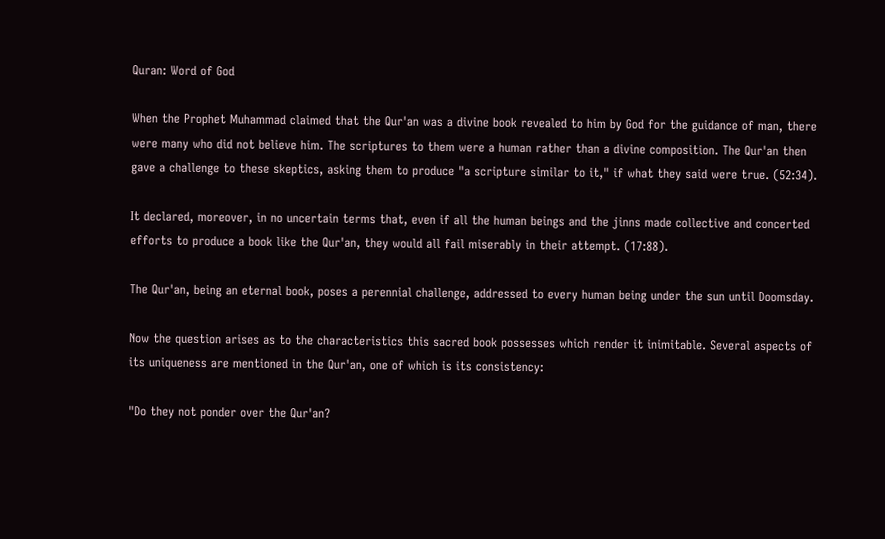Quran: Word of God

When the Prophet Muhammad claimed that the Qur'an was a divine book revealed to him by God for the guidance of man, there were many who did not believe him. The scriptures to them were a human rather than a divine composition. The Qur'an then gave a challenge to these skeptics, asking them to produce "a scripture similar to it," if what they said were true. (52:34).

It declared, moreover, in no uncertain terms that, even if all the human beings and the jinns made collective and concerted efforts to produce a book like the Qur'an, they would all fail miserably in their attempt. (17:88).

The Qur'an, being an eternal book, poses a perennial challenge, addressed to every human being under the sun until Doomsday.

Now the question arises as to the characteristics this sacred book possesses which render it inimitable. Several aspects of its uniqueness are mentioned in the Qur'an, one of which is its consistency:

"Do they not ponder over the Qur'an?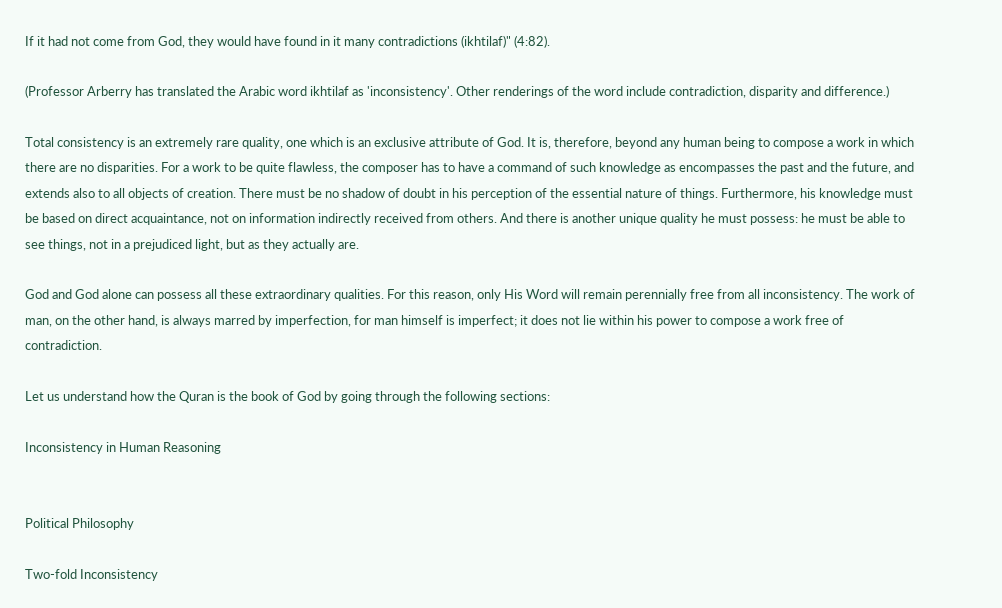If it had not come from God, they would have found in it many contradictions (ikhtilaf)" (4:82).

(Professor Arberry has translated the Arabic word ikhtilaf as 'inconsistency'. Other renderings of the word include contradiction, disparity and difference.)

Total consistency is an extremely rare quality, one which is an exclusive attribute of God. It is, therefore, beyond any human being to compose a work in which there are no disparities. For a work to be quite flawless, the composer has to have a command of such knowledge as encompasses the past and the future, and extends also to all objects of creation. There must be no shadow of doubt in his perception of the essential nature of things. Furthermore, his knowledge must be based on direct acquaintance, not on information indirectly received from others. And there is another unique quality he must possess: he must be able to see things, not in a prejudiced light, but as they actually are.

God and God alone can possess all these extraordinary qualities. For this reason, only His Word will remain perennially free from all inconsistency. The work of man, on the other hand, is always marred by imperfection, for man himself is imperfect; it does not lie within his power to compose a work free of contradiction.

Let us understand how the Quran is the book of God by going through the following sections:

Inconsistency in Human Reasoning


Political Philosophy

Two-fold Inconsistency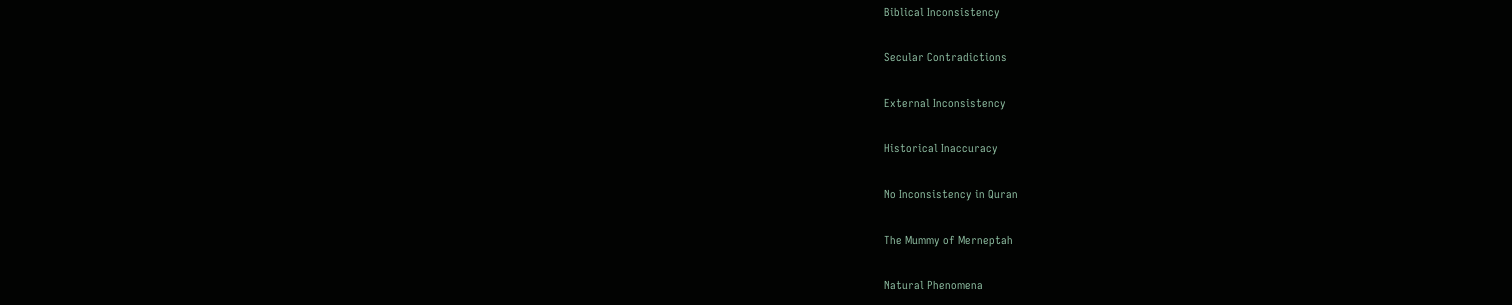Biblical Inconsistency

Secular Contradictions

External Inconsistency

Historical Inaccuracy

No Inconsistency in Quran

The Mummy of Merneptah

Natural Phenomena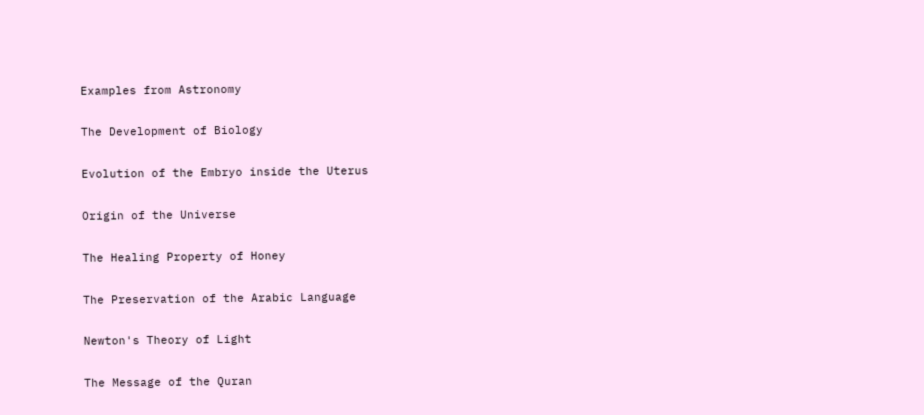Examples from Astronomy

The Development of Biology

Evolution of the Embryo inside the Uterus

Origin of the Universe

The Healing Property of Honey

The Preservation of the Arabic Language

Newton's Theory of Light

The Message of the Quran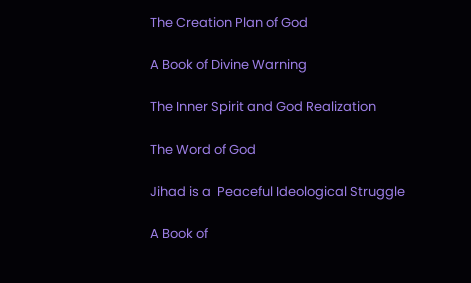The Creation Plan of God

A Book of Divine Warning

The Inner Spirit and God Realization

The Word of God

Jihad is a  Peaceful Ideological Struggle

A Book of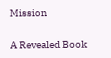Mission

A Revealed Book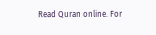Read Quran online. For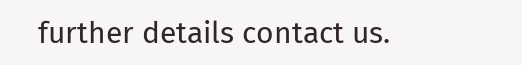further details contact us.